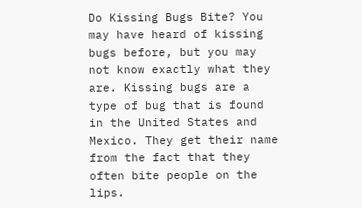Do Kissing Bugs Bite? You may have heard of kissing bugs before, but you may not know exactly what they are. Kissing bugs are a type of bug that is found in the United States and Mexico. They get their name from the fact that they often bite people on the lips.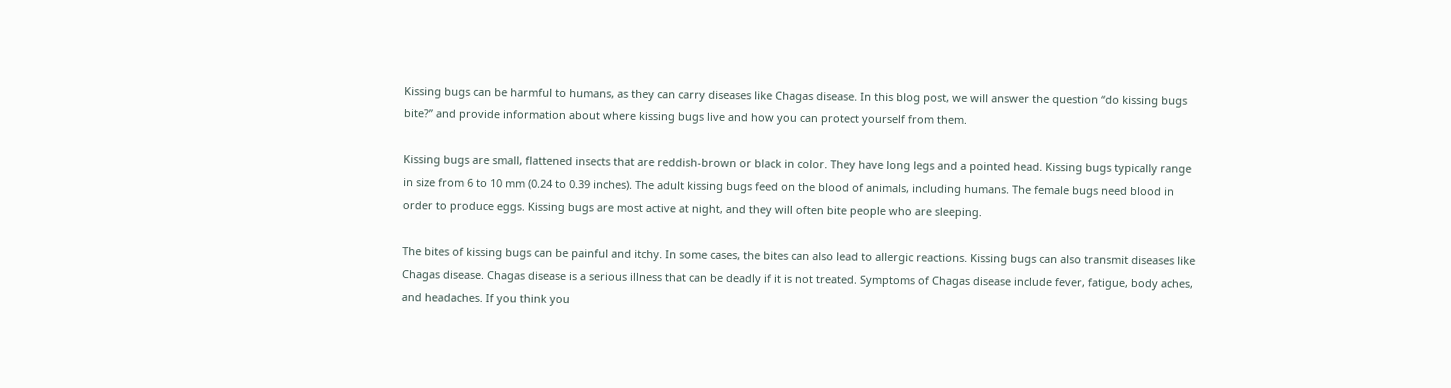Kissing bugs can be harmful to humans, as they can carry diseases like Chagas disease. In this blog post, we will answer the question “do kissing bugs bite?” and provide information about where kissing bugs live and how you can protect yourself from them.

Kissing bugs are small, flattened insects that are reddish-brown or black in color. They have long legs and a pointed head. Kissing bugs typically range in size from 6 to 10 mm (0.24 to 0.39 inches). The adult kissing bugs feed on the blood of animals, including humans. The female bugs need blood in order to produce eggs. Kissing bugs are most active at night, and they will often bite people who are sleeping.

The bites of kissing bugs can be painful and itchy. In some cases, the bites can also lead to allergic reactions. Kissing bugs can also transmit diseases like Chagas disease. Chagas disease is a serious illness that can be deadly if it is not treated. Symptoms of Chagas disease include fever, fatigue, body aches, and headaches. If you think you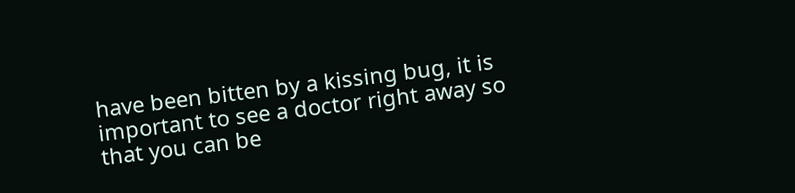have been bitten by a kissing bug, it is important to see a doctor right away so that you can be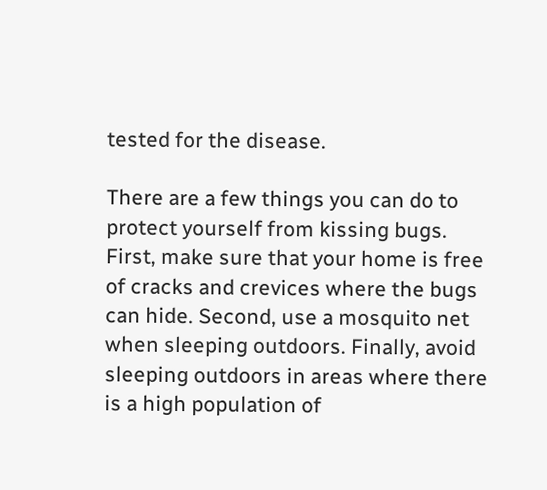tested for the disease.

There are a few things you can do to protect yourself from kissing bugs. First, make sure that your home is free of cracks and crevices where the bugs can hide. Second, use a mosquito net when sleeping outdoors. Finally, avoid sleeping outdoors in areas where there is a high population of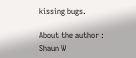kissing bugs.

About the author : Shaun W